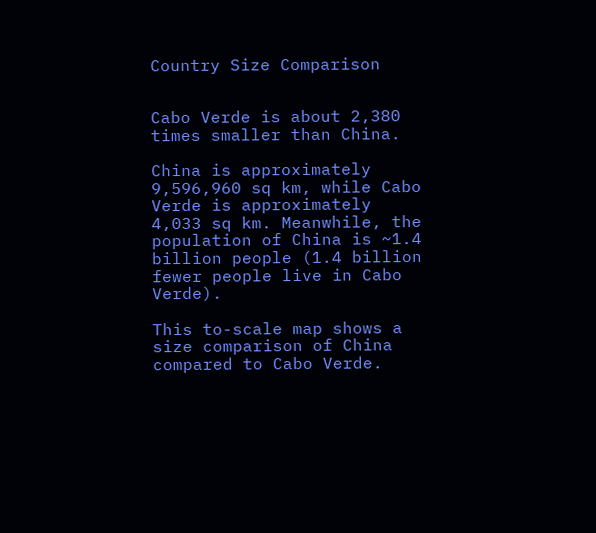Country Size Comparison


Cabo Verde is about 2,380 times smaller than China.

China is approximately 9,596,960 sq km, while Cabo Verde is approximately 4,033 sq km. Meanwhile, the population of China is ~1.4 billion people (1.4 billion fewer people live in Cabo Verde).

This to-scale map shows a size comparison of China compared to Cabo Verde.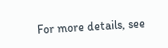For more details, see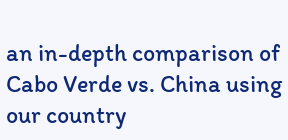an in-depth comparison of Cabo Verde vs. China using our country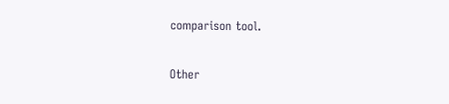comparison tool.

Other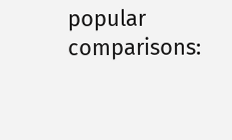popular comparisons: